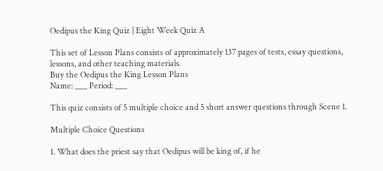Oedipus the King Quiz | Eight Week Quiz A

This set of Lesson Plans consists of approximately 137 pages of tests, essay questions, lessons, and other teaching materials.
Buy the Oedipus the King Lesson Plans
Name: ___ Period: ___

This quiz consists of 5 multiple choice and 5 short answer questions through Scene 1.

Multiple Choice Questions

1. What does the priest say that Oedipus will be king of, if he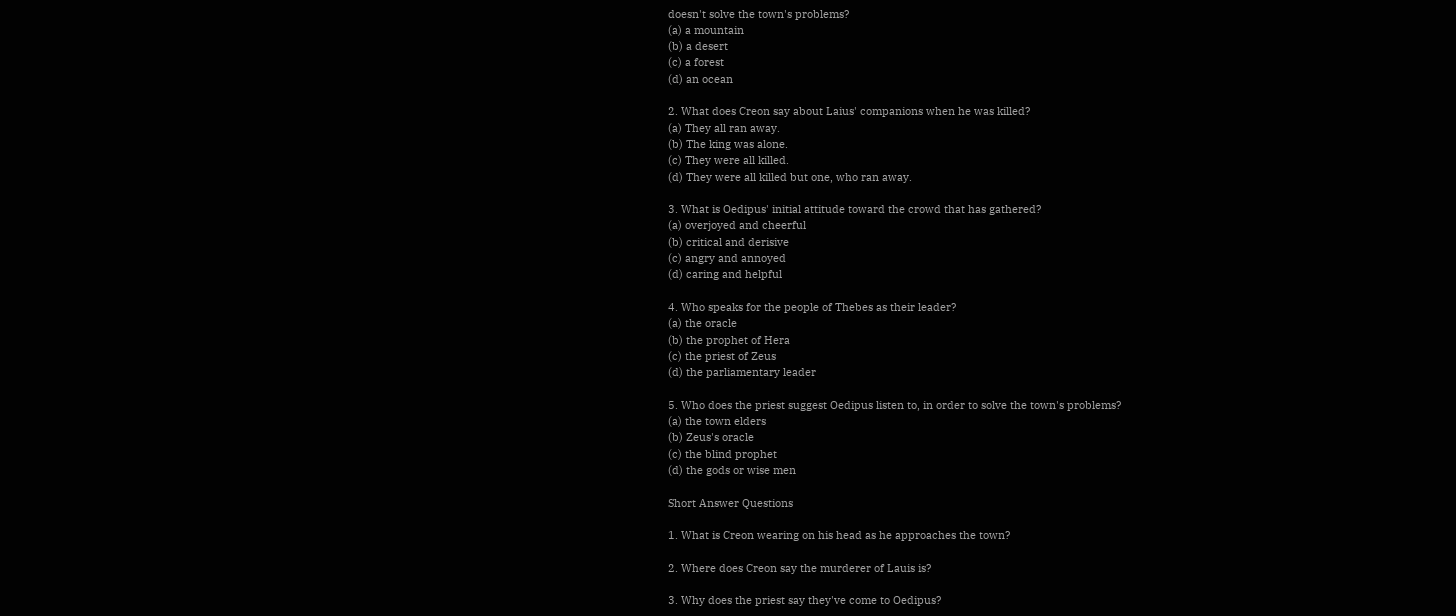doesn't solve the town's problems?
(a) a mountain
(b) a desert
(c) a forest
(d) an ocean

2. What does Creon say about Laius' companions when he was killed?
(a) They all ran away.
(b) The king was alone.
(c) They were all killed.
(d) They were all killed but one, who ran away.

3. What is Oedipus' initial attitude toward the crowd that has gathered?
(a) overjoyed and cheerful
(b) critical and derisive
(c) angry and annoyed
(d) caring and helpful

4. Who speaks for the people of Thebes as their leader?
(a) the oracle
(b) the prophet of Hera
(c) the priest of Zeus
(d) the parliamentary leader

5. Who does the priest suggest Oedipus listen to, in order to solve the town's problems?
(a) the town elders
(b) Zeus's oracle
(c) the blind prophet
(d) the gods or wise men

Short Answer Questions

1. What is Creon wearing on his head as he approaches the town?

2. Where does Creon say the murderer of Lauis is?

3. Why does the priest say they've come to Oedipus?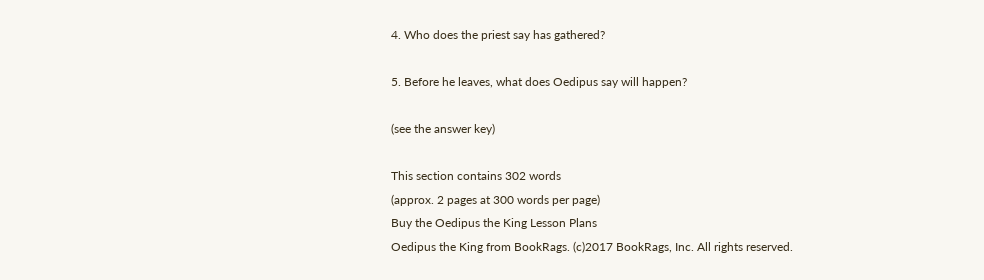4. Who does the priest say has gathered?

5. Before he leaves, what does Oedipus say will happen?

(see the answer key)

This section contains 302 words
(approx. 2 pages at 300 words per page)
Buy the Oedipus the King Lesson Plans
Oedipus the King from BookRags. (c)2017 BookRags, Inc. All rights reserved.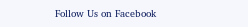Follow Us on Facebook